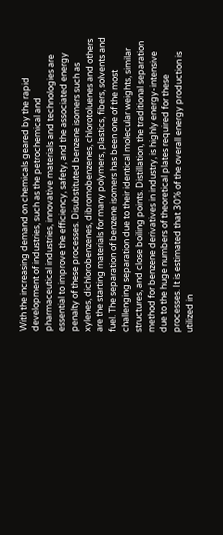With the increasing demand on chemicals geared by the rapid development of industries, such as the petrochemical and pharmaceutical industries, innovative materials and technologies are essential to improve the efficiency, safety, and the associated energy penalty of these processes. Disubstituted benzene isomers such as xylenes, dichlorobenzenes, dibromobenzenes, chlorotoluenes and others are the starting materials for many polymers, plastics, fibers, solvents and fuel. The separation of benzene isomers has been one of the most challenging separation due to their identical molecular weights, similar structures, and close boiling points. Distillation, the traditional separation method for benzene derivatives in industry, is highly energy-intensive due to the huge numbers of theoretical plates required for these processes. It is estimated that 30% of the overall energy production is utilized in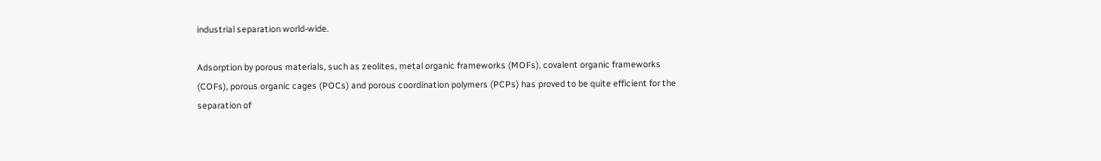industrial separation world-wide.

Adsorption by porous materials, such as zeolites, metal organic frameworks (MOFs), covalent organic frameworks (COFs), porous organic cages (POCs) and porous coordination polymers (PCPs) has proved to be quite efficient for the separation of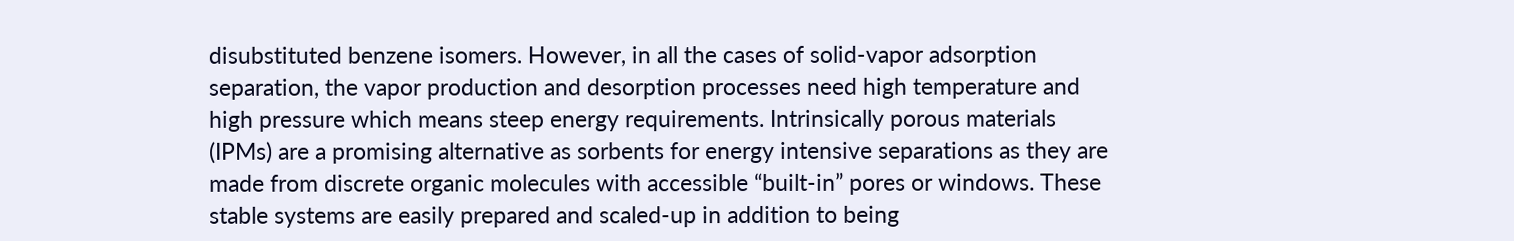disubstituted benzene isomers. However, in all the cases of solid-vapor adsorption separation, the vapor production and desorption processes need high temperature and high pressure which means steep energy requirements. Intrinsically porous materials (IPMs) are a promising alternative as sorbents for energy intensive separations as they are made from discrete organic molecules with accessible “built-in” pores or windows. These stable systems are easily prepared and scaled-up in addition to being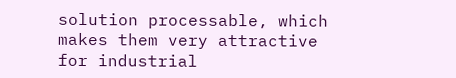solution processable, which makes them very attractive for industrial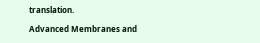translation.

Advanced Membranes and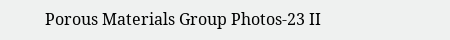Porous Materials Group Photos-23 II